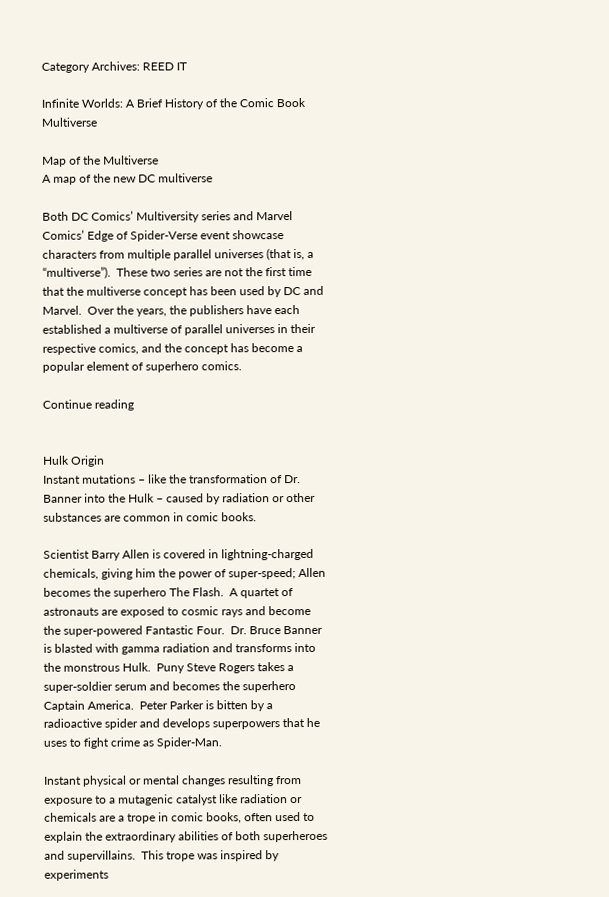Category Archives: REED IT

Infinite Worlds: A Brief History of the Comic Book Multiverse

Map of the Multiverse
A map of the new DC multiverse

Both DC Comics’ Multiversity series and Marvel Comics’ Edge of Spider-Verse event showcase characters from multiple parallel universes (that is, a “multiverse”).  These two series are not the first time that the multiverse concept has been used by DC and Marvel.  Over the years, the publishers have each established a multiverse of parallel universes in their respective comics, and the concept has become a popular element of superhero comics.

Continue reading


Hulk Origin
Instant mutations – like the transformation of Dr. Banner into the Hulk – caused by radiation or other substances are common in comic books.

Scientist Barry Allen is covered in lightning-charged chemicals, giving him the power of super-speed; Allen becomes the superhero The Flash.  A quartet of astronauts are exposed to cosmic rays and become the super-powered Fantastic Four.  Dr. Bruce Banner is blasted with gamma radiation and transforms into the monstrous Hulk.  Puny Steve Rogers takes a super-soldier serum and becomes the superhero Captain America.  Peter Parker is bitten by a radioactive spider and develops superpowers that he uses to fight crime as Spider-Man.

Instant physical or mental changes resulting from exposure to a mutagenic catalyst like radiation or chemicals are a trope in comic books, often used to explain the extraordinary abilities of both superheroes and supervillains.  This trope was inspired by experiments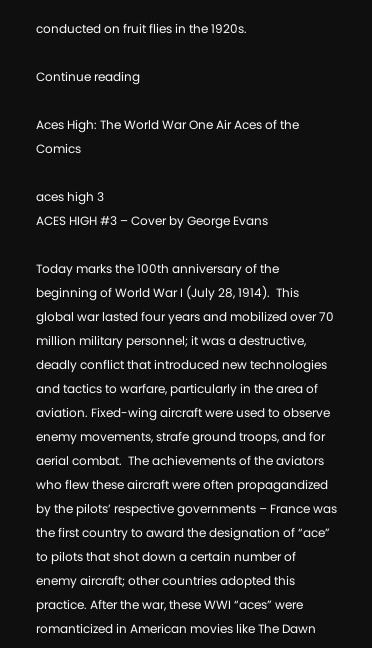conducted on fruit flies in the 1920s.

Continue reading

Aces High: The World War One Air Aces of the Comics

aces high 3
ACES HIGH #3 – Cover by George Evans

Today marks the 100th anniversary of the beginning of World War I (July 28, 1914).  This global war lasted four years and mobilized over 70 million military personnel; it was a destructive, deadly conflict that introduced new technologies and tactics to warfare, particularly in the area of aviation. Fixed-wing aircraft were used to observe enemy movements, strafe ground troops, and for aerial combat.  The achievements of the aviators who flew these aircraft were often propagandized by the pilots’ respective governments – France was the first country to award the designation of “ace” to pilots that shot down a certain number of enemy aircraft; other countries adopted this practice. After the war, these WWI “aces” were romanticized in American movies like The Dawn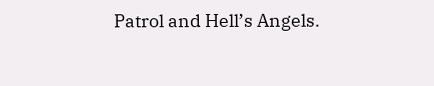Patrol and Hell’s Angels.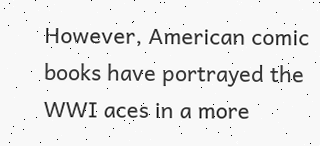However, American comic books have portrayed the WWI aces in a more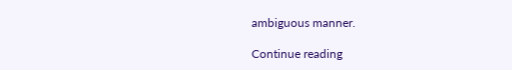ambiguous manner.

Continue reading